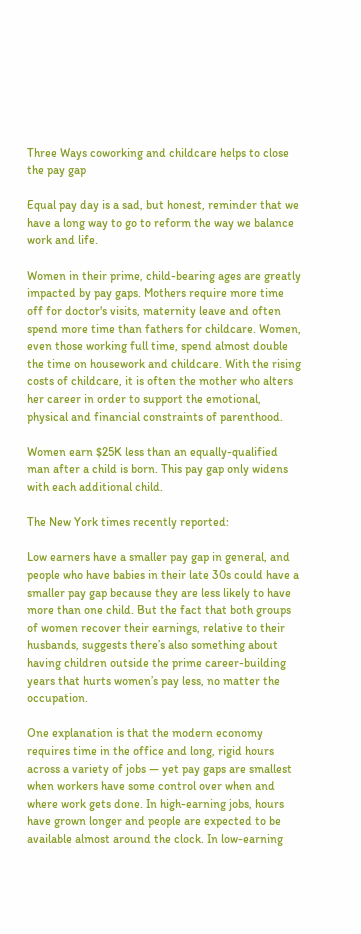Three Ways coworking and childcare helps to close the pay gap

Equal pay day is a sad, but honest, reminder that we have a long way to go to reform the way we balance work and life.

Women in their prime, child-bearing ages are greatly impacted by pay gaps. Mothers require more time off for doctor's visits, maternity leave and often spend more time than fathers for childcare. Women, even those working full time, spend almost double the time on housework and childcare. With the rising costs of childcare, it is often the mother who alters her career in order to support the emotional, physical and financial constraints of parenthood.

Women earn $25K less than an equally-qualified man after a child is born. This pay gap only widens with each additional child.

The New York times recently reported:

Low earners have a smaller pay gap in general, and people who have babies in their late 30s could have a smaller pay gap because they are less likely to have more than one child. But the fact that both groups of women recover their earnings, relative to their husbands, suggests there’s also something about having children outside the prime career-building years that hurts women’s pay less, no matter the occupation.

One explanation is that the modern economy requires time in the office and long, rigid hours across a variety of jobs — yet pay gaps are smallest when workers have some control over when and where work gets done. In high-earning jobs, hours have grown longer and people are expected to be available almost around the clock. In low-earning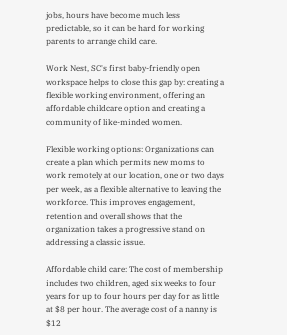jobs, hours have become much less predictable, so it can be hard for working parents to arrange child care.

Work Nest, SC's first baby-friendly open workspace helps to close this gap by: creating a flexible working environment, offering an affordable childcare option and creating a community of like-minded women.

Flexible working options: Organizations can create a plan which permits new moms to work remotely at our location, one or two days per week, as a flexible alternative to leaving the workforce. This improves engagement, retention and overall shows that the organization takes a progressive stand on addressing a classic issue.

Affordable child care: The cost of membership includes two children, aged six weeks to four years for up to four hours per day for as little at $8 per hour. The average cost of a nanny is $12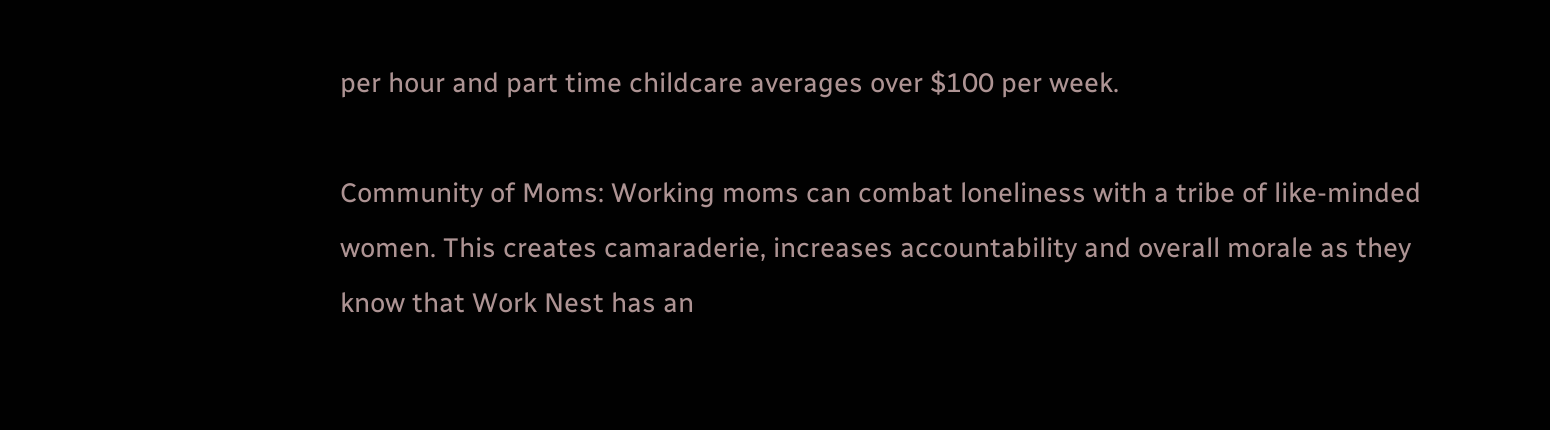per hour and part time childcare averages over $100 per week.

Community of Moms: Working moms can combat loneliness with a tribe of like-minded women. This creates camaraderie, increases accountability and overall morale as they know that Work Nest has an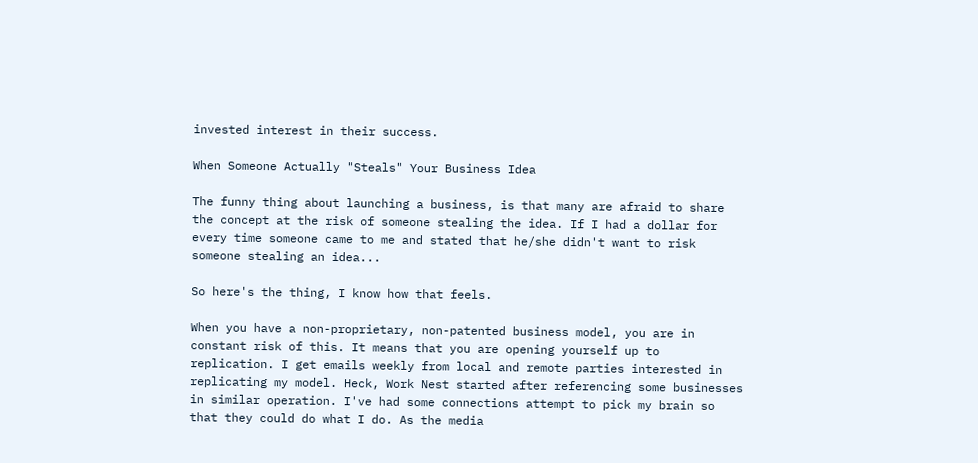invested interest in their success.

When Someone Actually "Steals" Your Business Idea

The funny thing about launching a business, is that many are afraid to share the concept at the risk of someone stealing the idea. If I had a dollar for every time someone came to me and stated that he/she didn't want to risk someone stealing an idea...

So here's the thing, I know how that feels.

When you have a non-proprietary, non-patented business model, you are in constant risk of this. It means that you are opening yourself up to replication. I get emails weekly from local and remote parties interested in replicating my model. Heck, Work Nest started after referencing some businesses in similar operation. I've had some connections attempt to pick my brain so that they could do what I do. As the media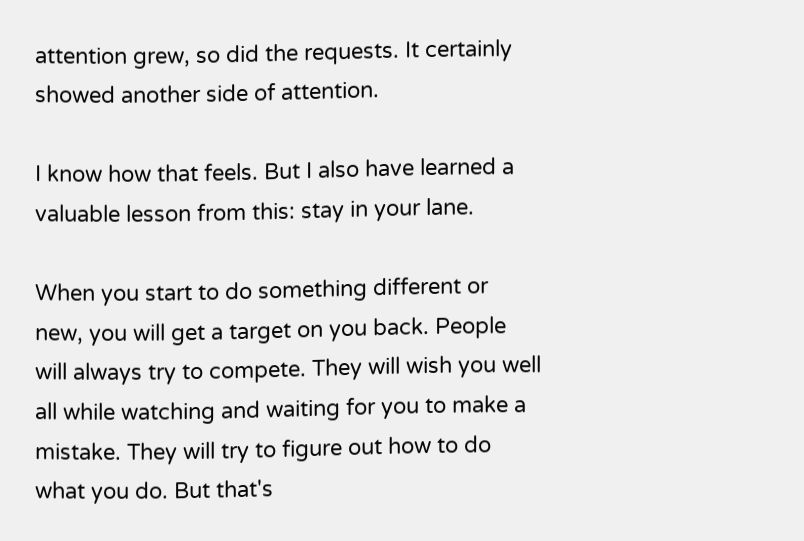attention grew, so did the requests. It certainly showed another side of attention.

I know how that feels. But I also have learned a valuable lesson from this: stay in your lane.

When you start to do something different or new, you will get a target on you back. People will always try to compete. They will wish you well all while watching and waiting for you to make a mistake. They will try to figure out how to do what you do. But that's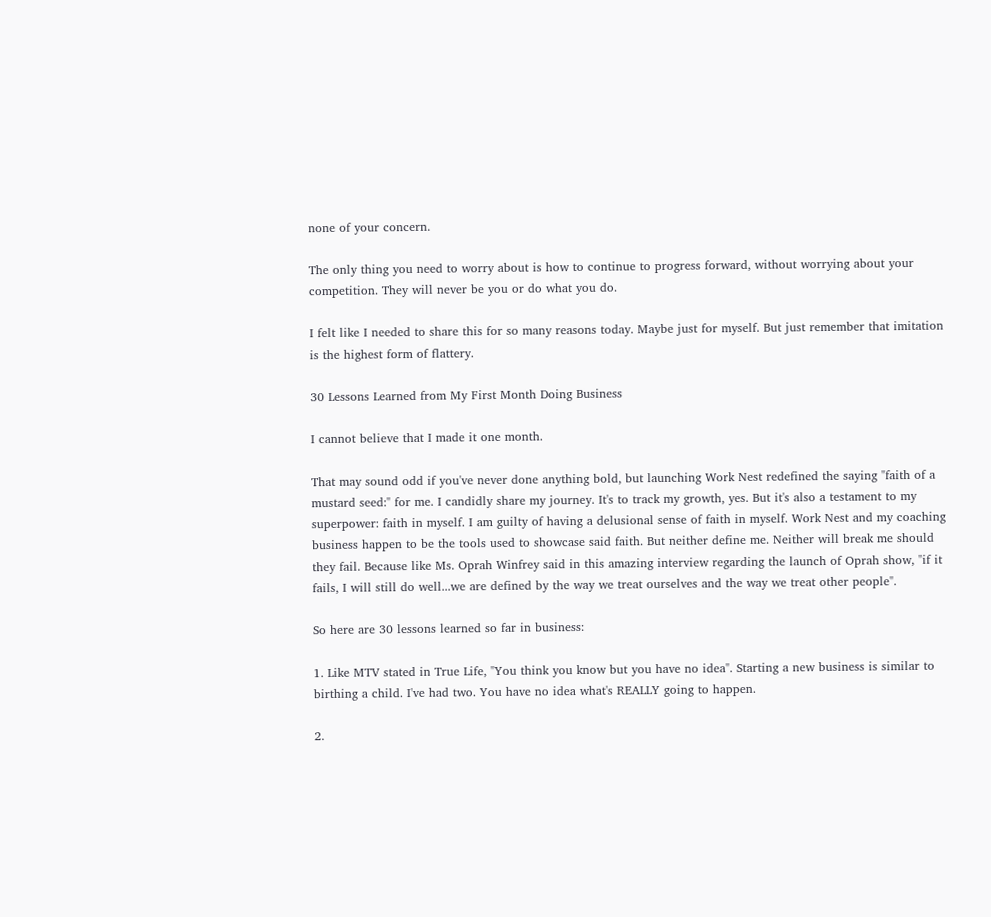none of your concern.

The only thing you need to worry about is how to continue to progress forward, without worrying about your competition. They will never be you or do what you do.

I felt like I needed to share this for so many reasons today. Maybe just for myself. But just remember that imitation is the highest form of flattery.

30 Lessons Learned from My First Month Doing Business

I cannot believe that I made it one month.

That may sound odd if you've never done anything bold, but launching Work Nest redefined the saying "faith of a mustard seed:" for me. I candidly share my journey. It's to track my growth, yes. But it's also a testament to my superpower: faith in myself. I am guilty of having a delusional sense of faith in myself. Work Nest and my coaching business happen to be the tools used to showcase said faith. But neither define me. Neither will break me should they fail. Because like Ms. Oprah Winfrey said in this amazing interview regarding the launch of Oprah show, "if it fails, I will still do well...we are defined by the way we treat ourselves and the way we treat other people".

So here are 30 lessons learned so far in business:

1. Like MTV stated in True Life, "You think you know but you have no idea". Starting a new business is similar to birthing a child. I've had two. You have no idea what's REALLY going to happen.

2.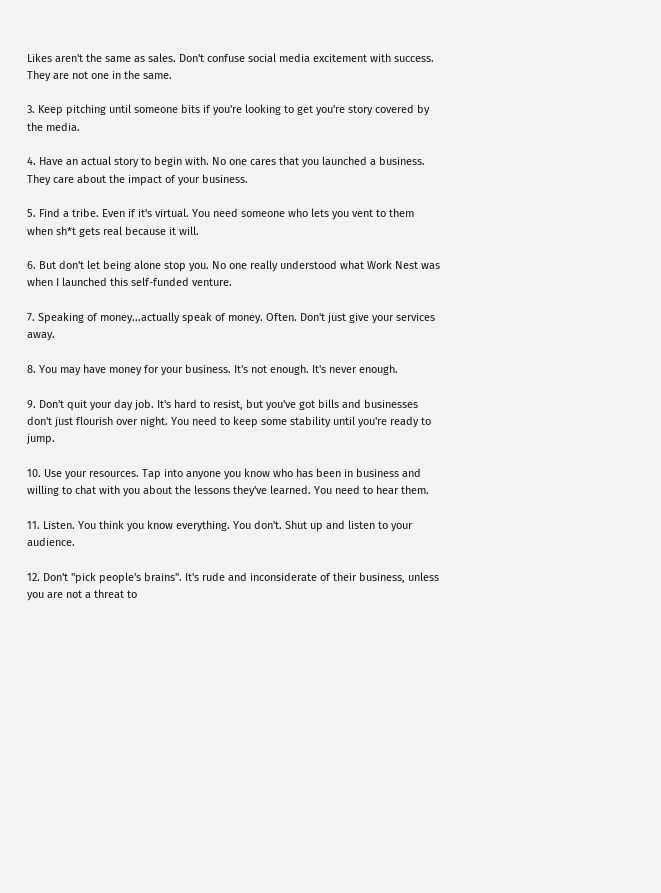Likes aren't the same as sales. Don't confuse social media excitement with success. They are not one in the same.

3. Keep pitching until someone bits if you're looking to get you're story covered by the media.

4. Have an actual story to begin with. No one cares that you launched a business. They care about the impact of your business.

5. Find a tribe. Even if it's virtual. You need someone who lets you vent to them when sh*t gets real because it will.

6. But don't let being alone stop you. No one really understood what Work Nest was when I launched this self-funded venture.

7. Speaking of money...actually speak of money. Often. Don't just give your services away.

8. You may have money for your business. It's not enough. It's never enough.

9. Don't quit your day job. It's hard to resist, but you've got bills and businesses don't just flourish over night. You need to keep some stability until you're ready to jump.

10. Use your resources. Tap into anyone you know who has been in business and willing to chat with you about the lessons they've learned. You need to hear them.

11. Listen. You think you know everything. You don't. Shut up and listen to your audience.

12. Don't "pick people's brains". It's rude and inconsiderate of their business, unless you are not a threat to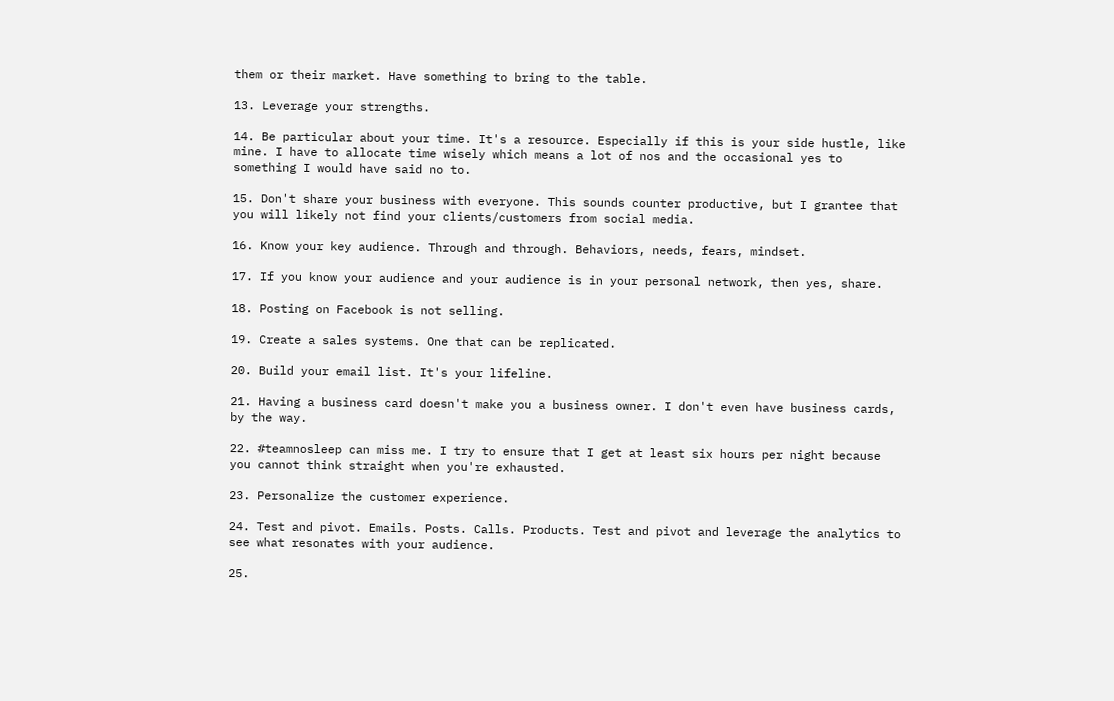them or their market. Have something to bring to the table.

13. Leverage your strengths.

14. Be particular about your time. It's a resource. Especially if this is your side hustle, like mine. I have to allocate time wisely which means a lot of nos and the occasional yes to something I would have said no to.

15. Don't share your business with everyone. This sounds counter productive, but I grantee that you will likely not find your clients/customers from social media.

16. Know your key audience. Through and through. Behaviors, needs, fears, mindset.

17. If you know your audience and your audience is in your personal network, then yes, share.

18. Posting on Facebook is not selling.

19. Create a sales systems. One that can be replicated.

20. Build your email list. It's your lifeline.

21. Having a business card doesn't make you a business owner. I don't even have business cards, by the way.

22. #teamnosleep can miss me. I try to ensure that I get at least six hours per night because you cannot think straight when you're exhausted.

23. Personalize the customer experience.

24. Test and pivot. Emails. Posts. Calls. Products. Test and pivot and leverage the analytics to see what resonates with your audience.

25.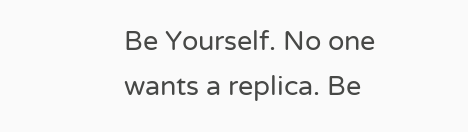Be Yourself. No one wants a replica. Be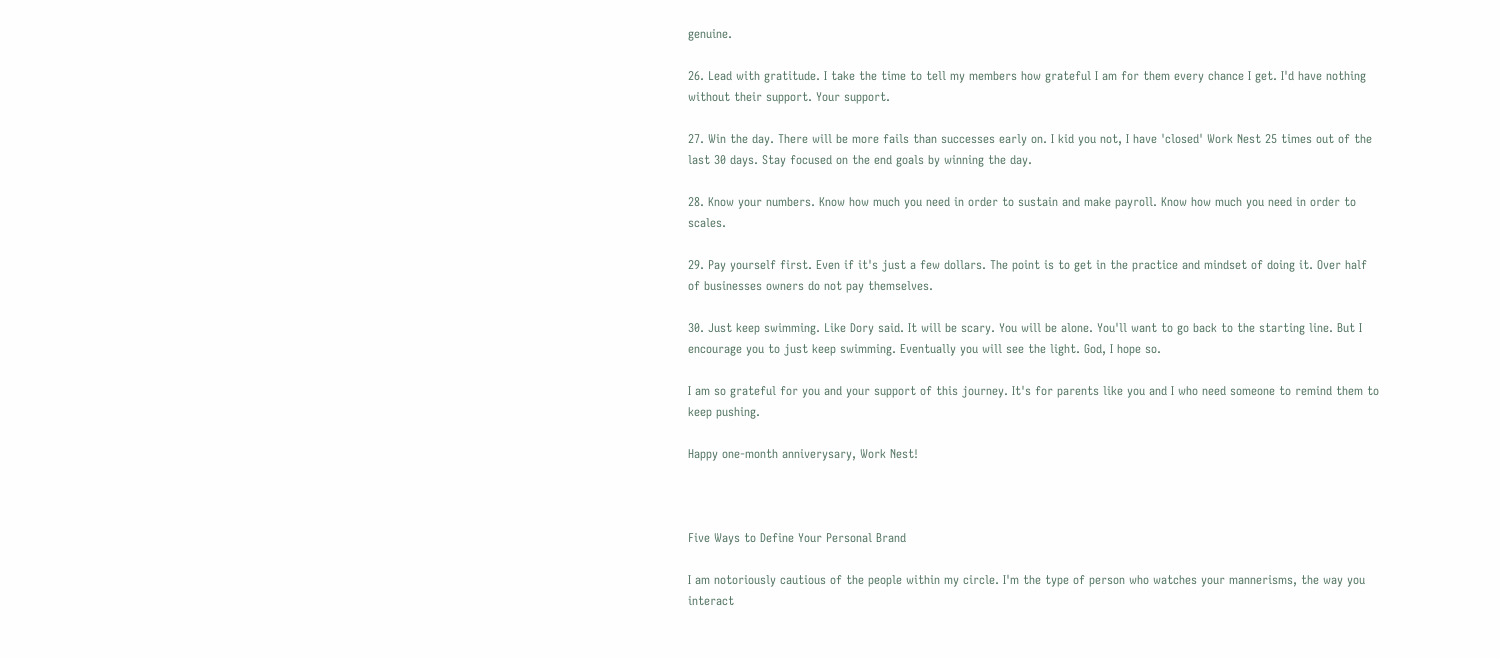genuine.

26. Lead with gratitude. I take the time to tell my members how grateful I am for them every chance I get. I'd have nothing without their support. Your support.

27. Win the day. There will be more fails than successes early on. I kid you not, I have 'closed' Work Nest 25 times out of the last 30 days. Stay focused on the end goals by winning the day.

28. Know your numbers. Know how much you need in order to sustain and make payroll. Know how much you need in order to scales.

29. Pay yourself first. Even if it's just a few dollars. The point is to get in the practice and mindset of doing it. Over half of businesses owners do not pay themselves.

30. Just keep swimming. Like Dory said. It will be scary. You will be alone. You'll want to go back to the starting line. But I encourage you to just keep swimming. Eventually you will see the light. God, I hope so.

I am so grateful for you and your support of this journey. It's for parents like you and I who need someone to remind them to keep pushing.

Happy one-month anniverysary, Work Nest!



Five Ways to Define Your Personal Brand

I am notoriously cautious of the people within my circle. I'm the type of person who watches your mannerisms, the way you interact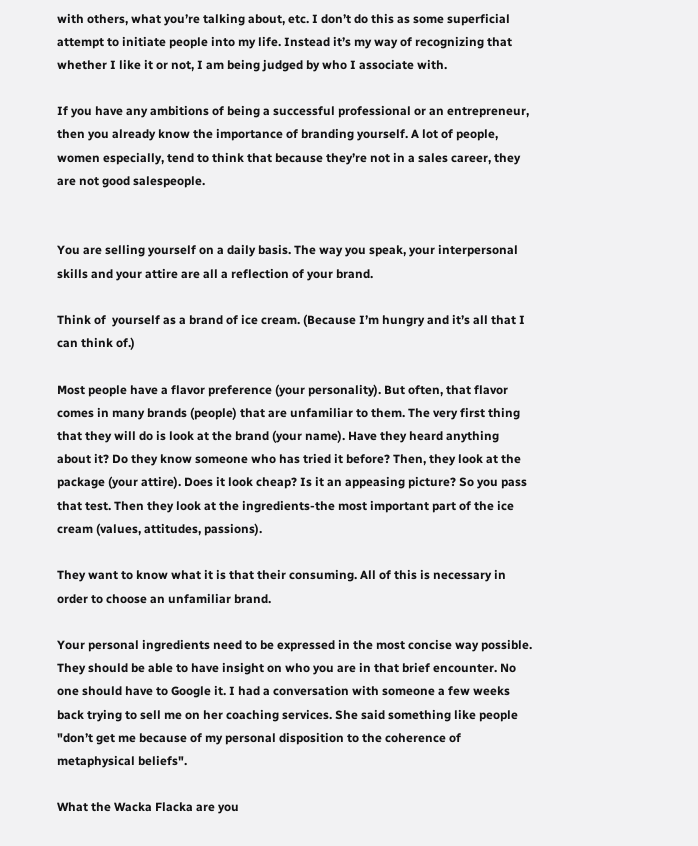with others, what you’re talking about, etc. I don’t do this as some superficial attempt to initiate people into my life. Instead it’s my way of recognizing that whether I like it or not, I am being judged by who I associate with.

If you have any ambitions of being a successful professional or an entrepreneur, then you already know the importance of branding yourself. A lot of people, women especially, tend to think that because they’re not in a sales career, they are not good salespeople.


You are selling yourself on a daily basis. The way you speak, your interpersonal skills and your attire are all a reflection of your brand.

Think of  yourself as a brand of ice cream. (Because I’m hungry and it’s all that I can think of.)

Most people have a flavor preference (your personality). But often, that flavor comes in many brands (people) that are unfamiliar to them. The very first thing that they will do is look at the brand (your name). Have they heard anything about it? Do they know someone who has tried it before? Then, they look at the package (your attire). Does it look cheap? Is it an appeasing picture? So you pass that test. Then they look at the ingredients-the most important part of the ice cream (values, attitudes, passions).

They want to know what it is that their consuming. All of this is necessary in order to choose an unfamiliar brand.

Your personal ingredients need to be expressed in the most concise way possible. They should be able to have insight on who you are in that brief encounter. No one should have to Google it. I had a conversation with someone a few weeks back trying to sell me on her coaching services. She said something like people "don’t get me because of my personal disposition to the coherence of metaphysical beliefs".

What the Wacka Flacka are you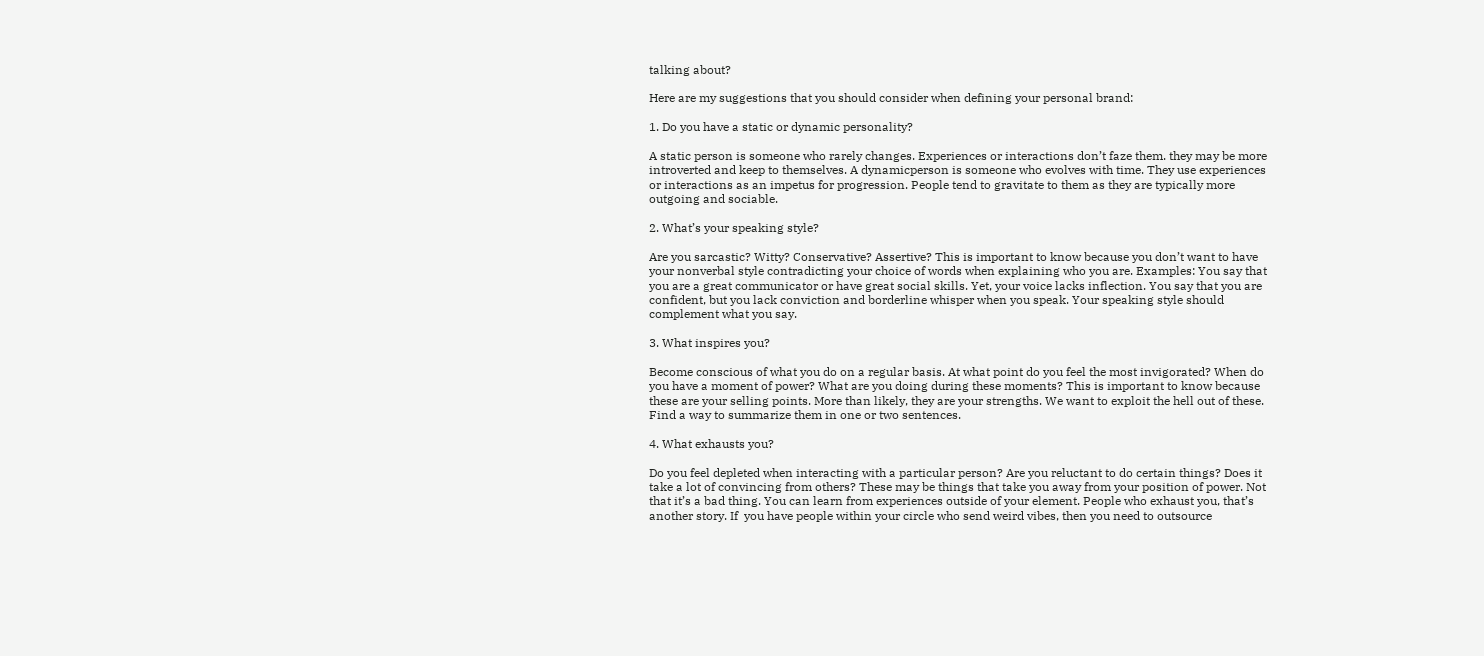talking about?

Here are my suggestions that you should consider when defining your personal brand:

1. Do you have a static or dynamic personality?

A static person is someone who rarely changes. Experiences or interactions don’t faze them. they may be more introverted and keep to themselves. A dynamicperson is someone who evolves with time. They use experiences or interactions as an impetus for progression. People tend to gravitate to them as they are typically more outgoing and sociable.

2. What’s your speaking style?

Are you sarcastic? Witty? Conservative? Assertive? This is important to know because you don’t want to have your nonverbal style contradicting your choice of words when explaining who you are. Examples: You say that you are a great communicator or have great social skills. Yet, your voice lacks inflection. You say that you are confident, but you lack conviction and borderline whisper when you speak. Your speaking style should complement what you say.

3. What inspires you?

Become conscious of what you do on a regular basis. At what point do you feel the most invigorated? When do you have a moment of power? What are you doing during these moments? This is important to know because these are your selling points. More than likely, they are your strengths. We want to exploit the hell out of these. Find a way to summarize them in one or two sentences.

4. What exhausts you?

Do you feel depleted when interacting with a particular person? Are you reluctant to do certain things? Does it take a lot of convincing from others? These may be things that take you away from your position of power. Not that it’s a bad thing. You can learn from experiences outside of your element. People who exhaust you, that’s another story. If  you have people within your circle who send weird vibes, then you need to outsource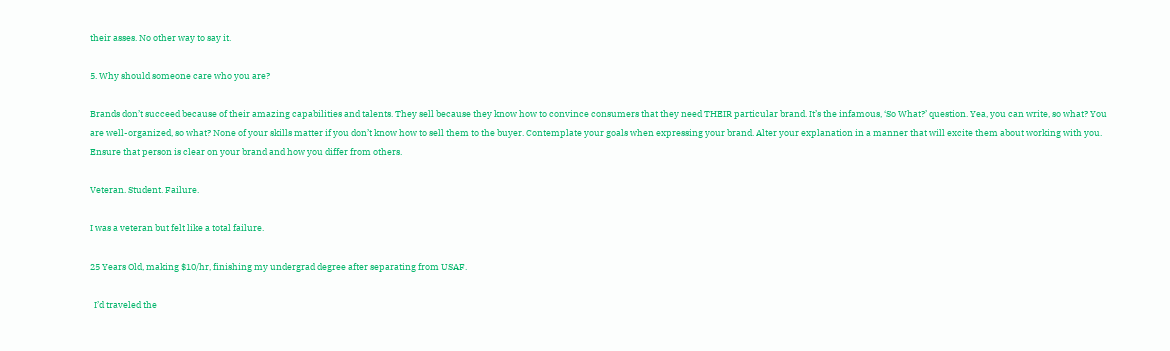their asses. No other way to say it.

5. Why should someone care who you are?

Brands don’t succeed because of their amazing capabilities and talents. They sell because they know how to convince consumers that they need THEIR particular brand. It’s the infamous, ‘So What?’ question. Yea, you can write, so what? You are well-organized, so what? None of your skills matter if you don’t know how to sell them to the buyer. Contemplate your goals when expressing your brand. Alter your explanation in a manner that will excite them about working with you. Ensure that person is clear on your brand and how you differ from others.

Veteran. Student. Failure.

I was a veteran but felt like a total failure.

25 Years Old, making $10/hr, finishing my undergrad degree after separating from USAF.

  I’d traveled the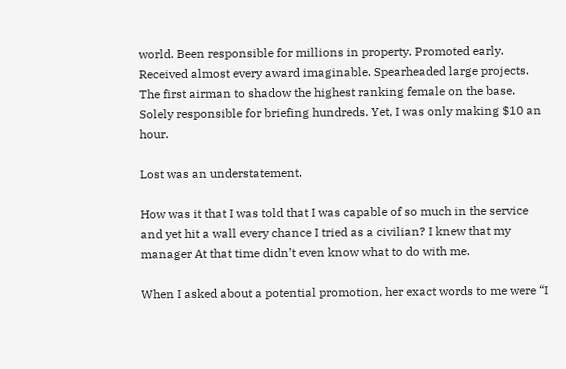world. Been responsible for millions in property. Promoted early. Received almost every award imaginable. Spearheaded large projects. The first airman to shadow the highest ranking female on the base. Solely responsible for briefing hundreds. Yet, I was only making $10 an hour.

Lost was an understatement.

How was it that I was told that I was capable of so much in the service and yet hit a wall every chance I tried as a civilian? I knew that my manager At that time didn’t even know what to do with me.

When I asked about a potential promotion, her exact words to me were “I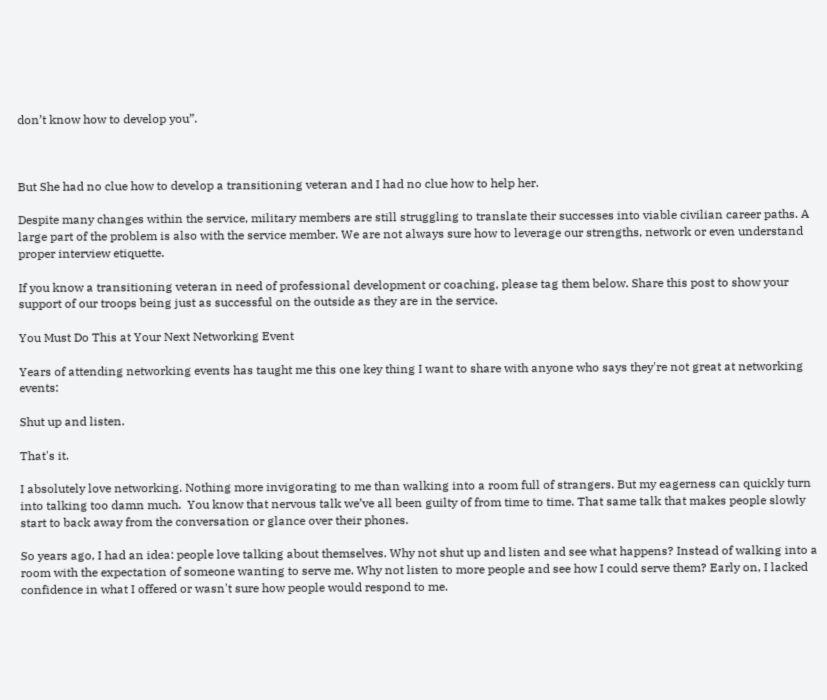don’t know how to develop you”.



But She had no clue how to develop a transitioning veteran and I had no clue how to help her.

Despite many changes within the service, military members are still struggling to translate their successes into viable civilian career paths. A large part of the problem is also with the service member. We are not always sure how to leverage our strengths, network or even understand proper interview etiquette.

If you know a transitioning veteran in need of professional development or coaching, please tag them below. Share this post to show your support of our troops being just as successful on the outside as they are in the service.

You Must Do This at Your Next Networking Event

Years of attending networking events has taught me this one key thing I want to share with anyone who says they're not great at networking events:

Shut up and listen.

That's it.

I absolutely love networking. Nothing more invigorating to me than walking into a room full of strangers. But my eagerness can quickly turn into talking too damn much.  You know that nervous talk we’ve all been guilty of from time to time. That same talk that makes people slowly start to back away from the conversation or glance over their phones.

So years ago, I had an idea: people love talking about themselves. Why not shut up and listen and see what happens? Instead of walking into a room with the expectation of someone wanting to serve me. Why not listen to more people and see how I could serve them? Early on, I lacked confidence in what I offered or wasn't sure how people would respond to me.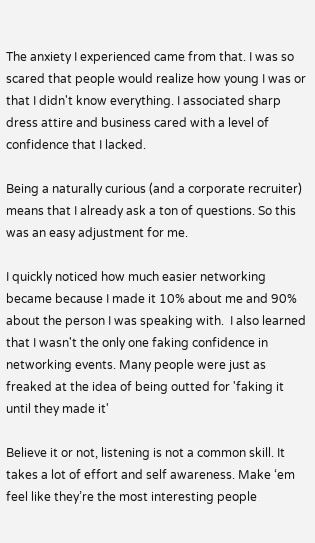The anxiety I experienced came from that. I was so scared that people would realize how young I was or that I didn't know everything. I associated sharp dress attire and business cared with a level of confidence that I lacked.

Being a naturally curious (and a corporate recruiter) means that I already ask a ton of questions. So this was an easy adjustment for me.

I quickly noticed how much easier networking became because I made it 10% about me and 90% about the person I was speaking with.  I also learned that I wasn't the only one faking confidence in networking events. Many people were just as freaked at the idea of being outted for 'faking it until they made it'

Believe it or not, listening is not a common skill. It takes a lot of effort and self awareness. Make ‘em feel like they’re the most interesting people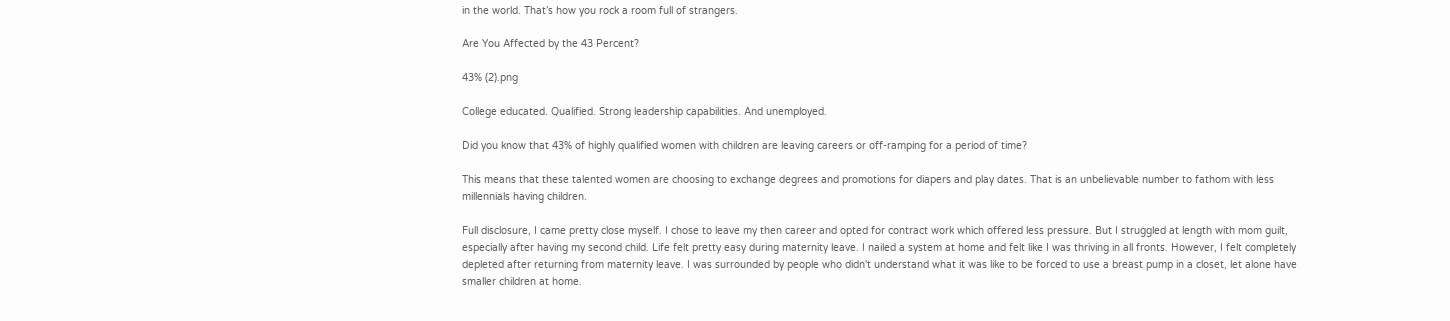in the world. That’s how you rock a room full of strangers.

Are You Affected by the 43 Percent?

43% (2).png

College educated. Qualified. Strong leadership capabilities. And unemployed.

Did you know that 43% of highly qualified women with children are leaving careers or off-ramping for a period of time?

This means that these talented women are choosing to exchange degrees and promotions for diapers and play dates. That is an unbelievable number to fathom with less millennials having children.

Full disclosure, I came pretty close myself. I chose to leave my then career and opted for contract work which offered less pressure. But I struggled at length with mom guilt, especially after having my second child. Life felt pretty easy during maternity leave. I nailed a system at home and felt like I was thriving in all fronts. However, I felt completely depleted after returning from maternity leave. I was surrounded by people who didn't understand what it was like to be forced to use a breast pump in a closet, let alone have smaller children at home.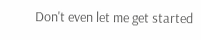Don't even let me get started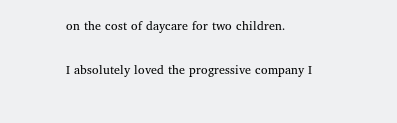on the cost of daycare for two children.

I absolutely loved the progressive company I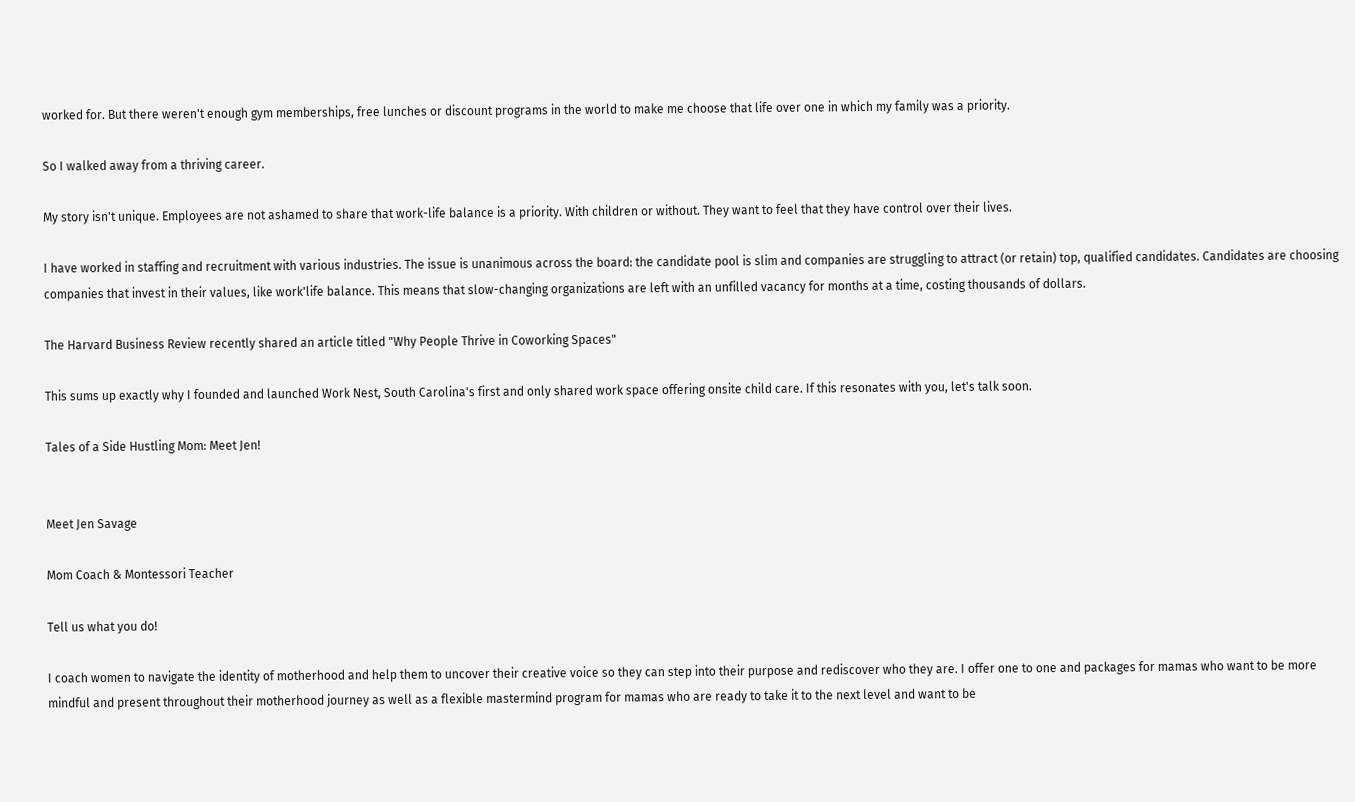worked for. But there weren't enough gym memberships, free lunches or discount programs in the world to make me choose that life over one in which my family was a priority.

So I walked away from a thriving career.

My story isn't unique. Employees are not ashamed to share that work-life balance is a priority. With children or without. They want to feel that they have control over their lives.

I have worked in staffing and recruitment with various industries. The issue is unanimous across the board: the candidate pool is slim and companies are struggling to attract (or retain) top, qualified candidates. Candidates are choosing companies that invest in their values, like work'life balance. This means that slow-changing organizations are left with an unfilled vacancy for months at a time, costing thousands of dollars.

The Harvard Business Review recently shared an article titled "Why People Thrive in Coworking Spaces"

This sums up exactly why I founded and launched Work Nest, South Carolina's first and only shared work space offering onsite child care. If this resonates with you, let's talk soon.

Tales of a Side Hustling Mom: Meet Jen!


Meet Jen Savage

Mom Coach & Montessori Teacher

Tell us what you do!

I coach women to navigate the identity of motherhood and help them to uncover their creative voice so they can step into their purpose and rediscover who they are. I offer one to one and packages for mamas who want to be more mindful and present throughout their motherhood journey as well as a flexible mastermind program for mamas who are ready to take it to the next level and want to be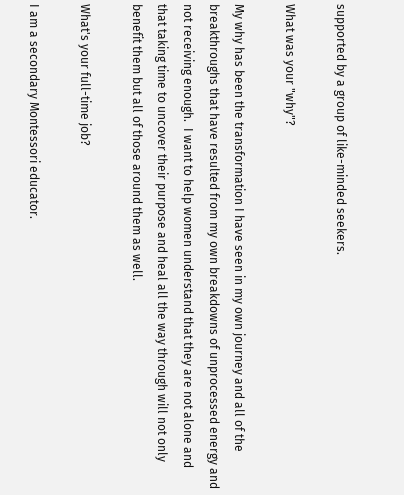supported by a group of like-minded seekers.

What was your "why"?

My why has been the transformation I have seen in my own journey and all of the breakthroughs that have resulted from my own breakdowns of unprocessed energy and not receiving enough.  I want to help women understand that they are not alone and that taking time to uncover their purpose and heal all the way through will not only benefit them but all of those around them as well.

What's your full-time job?

I am a secondary Montessori educator.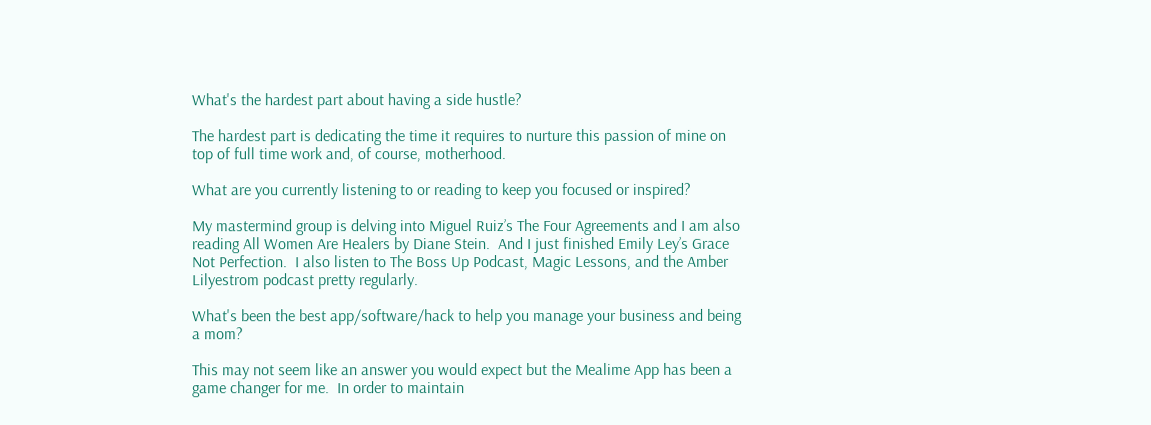What's the hardest part about having a side hustle?

The hardest part is dedicating the time it requires to nurture this passion of mine on top of full time work and, of course, motherhood.

What are you currently listening to or reading to keep you focused or inspired?

My mastermind group is delving into Miguel Ruiz’s The Four Agreements and I am also reading All Women Are Healers by Diane Stein.  And I just finished Emily Ley’s Grace Not Perfection.  I also listen to The Boss Up Podcast, Magic Lessons, and the Amber Lilyestrom podcast pretty regularly.

What's been the best app/software/hack to help you manage your business and being a mom?

This may not seem like an answer you would expect but the Mealime App has been a game changer for me.  In order to maintain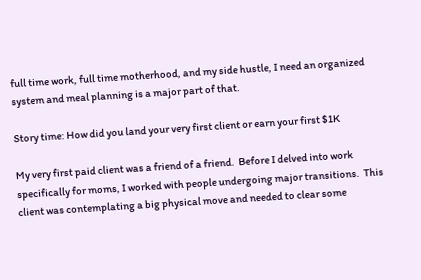full time work, full time motherhood, and my side hustle, I need an organized system and meal planning is a major part of that.

Story time: How did you land your very first client or earn your first $1K

My very first paid client was a friend of a friend.  Before I delved into work specifically for moms, I worked with people undergoing major transitions.  This client was contemplating a big physical move and needed to clear some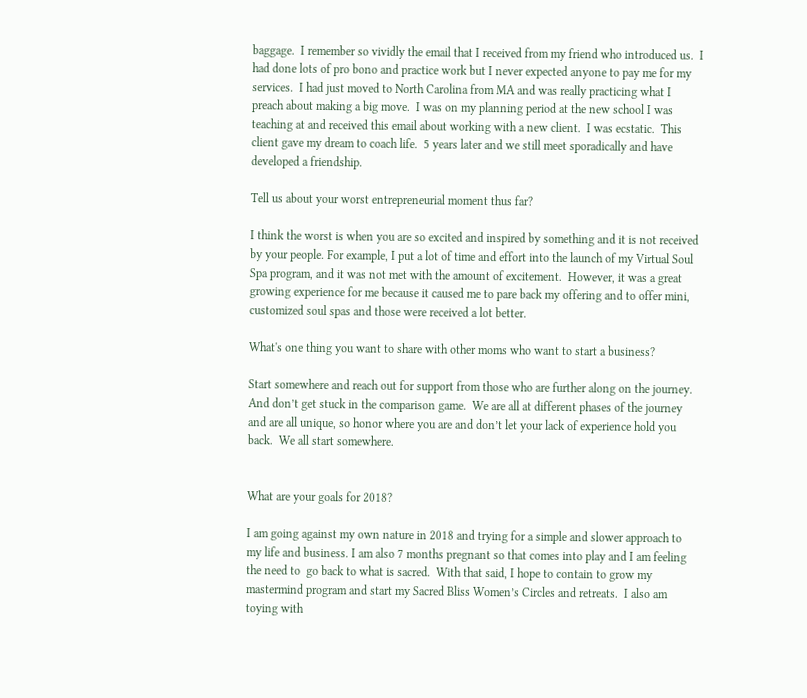baggage.  I remember so vividly the email that I received from my friend who introduced us.  I had done lots of pro bono and practice work but I never expected anyone to pay me for my services.  I had just moved to North Carolina from MA and was really practicing what I preach about making a big move.  I was on my planning period at the new school I was teaching at and received this email about working with a new client.  I was ecstatic.  This client gave my dream to coach life.  5 years later and we still meet sporadically and have developed a friendship.

Tell us about your worst entrepreneurial moment thus far?

I think the worst is when you are so excited and inspired by something and it is not received by your people. For example, I put a lot of time and effort into the launch of my Virtual Soul Spa program, and it was not met with the amount of excitement.  However, it was a great growing experience for me because it caused me to pare back my offering and to offer mini, customized soul spas and those were received a lot better.

What's one thing you want to share with other moms who want to start a business?

Start somewhere and reach out for support from those who are further along on the journey.  And don’t get stuck in the comparison game.  We are all at different phases of the journey and are all unique, so honor where you are and don’t let your lack of experience hold you back.  We all start somewhere.


What are your goals for 2018?

I am going against my own nature in 2018 and trying for a simple and slower approach to my life and business. I am also 7 months pregnant so that comes into play and I am feeling the need to  go back to what is sacred.  With that said, I hope to contain to grow my mastermind program and start my Sacred Bliss Women’s Circles and retreats.  I also am toying with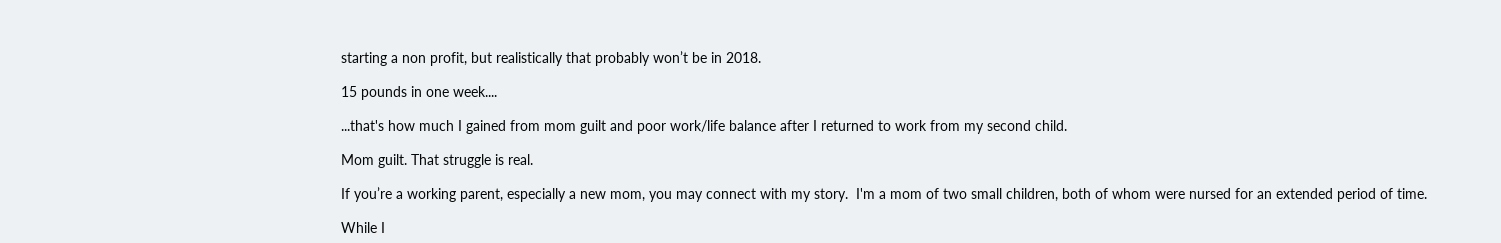starting a non profit, but realistically that probably won’t be in 2018.

15 pounds in one week....

...that's how much I gained from mom guilt and poor work/life balance after I returned to work from my second child.

Mom guilt. That struggle is real.

If you’re a working parent, especially a new mom, you may connect with my story.  I'm a mom of two small children, both of whom were nursed for an extended period of time.

While I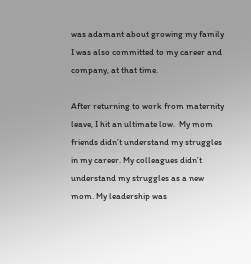was adamant about growing my family I was also committed to my career and company, at that time.

After returning to work from maternity leave, I hit an ultimate low.  My mom friends didn’t understand my struggles in my career. My colleagues didn’t understand my struggles as a new mom. My leadership was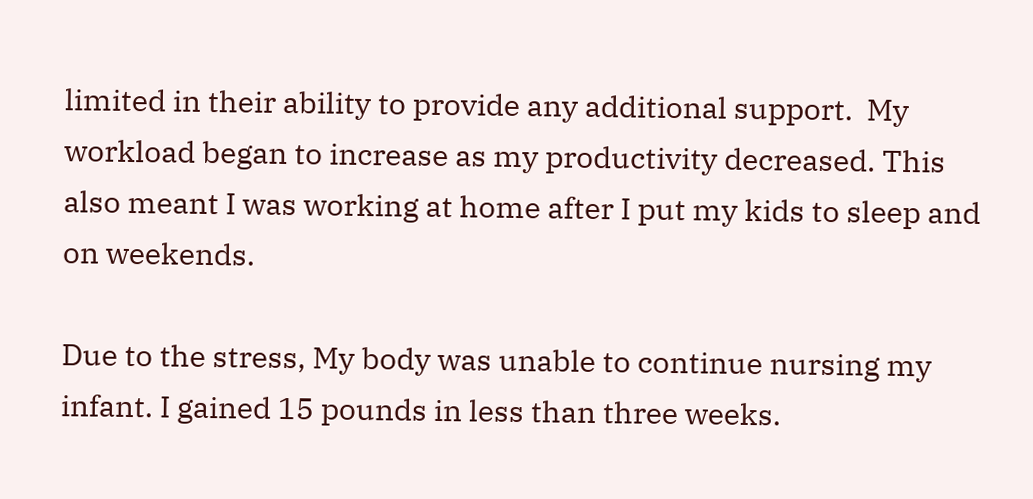limited in their ability to provide any additional support.  My workload began to increase as my productivity decreased. This also meant I was working at home after I put my kids to sleep and on weekends.

Due to the stress, My body was unable to continue nursing my infant. I gained 15 pounds in less than three weeks.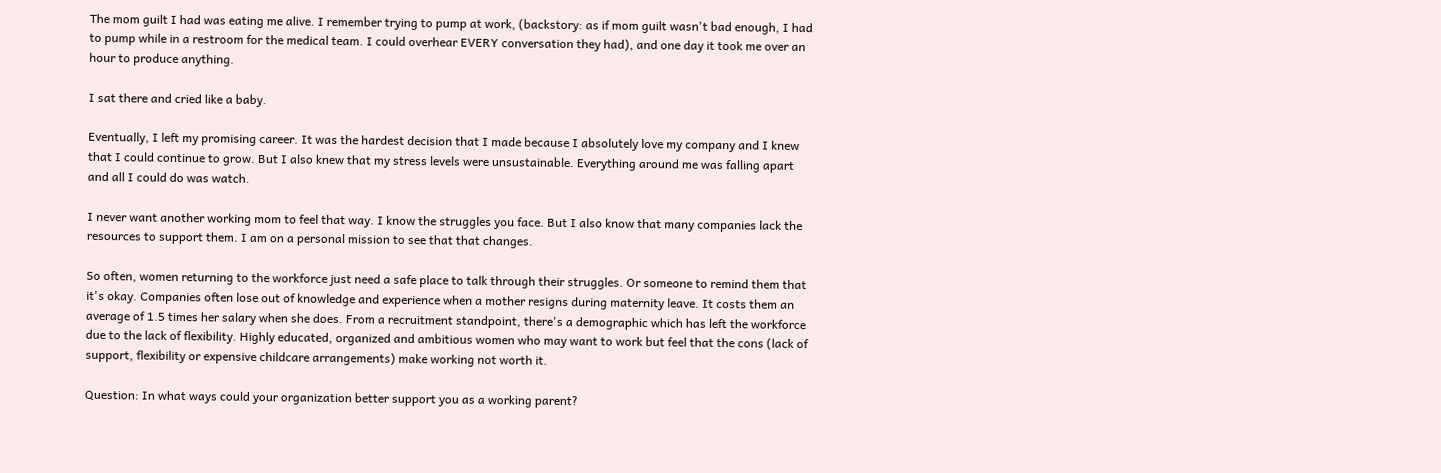The mom guilt I had was eating me alive. I remember trying to pump at work, (backstory: as if mom guilt wasn't bad enough, I had to pump while in a restroom for the medical team. I could overhear EVERY conversation they had), and one day it took me over an hour to produce anything.

I sat there and cried like a baby.

Eventually, I left my promising career. It was the hardest decision that I made because I absolutely love my company and I knew that I could continue to grow. But I also knew that my stress levels were unsustainable. Everything around me was falling apart and all I could do was watch.

I never want another working mom to feel that way. I know the struggles you face. But I also know that many companies lack the resources to support them. I am on a personal mission to see that that changes.

So often, women returning to the workforce just need a safe place to talk through their struggles. Or someone to remind them that it's okay. Companies often lose out of knowledge and experience when a mother resigns during maternity leave. It costs them an average of 1.5 times her salary when she does. From a recruitment standpoint, there's a demographic which has left the workforce due to the lack of flexibility. Highly educated, organized and ambitious women who may want to work but feel that the cons (lack of support, flexibility or expensive childcare arrangements) make working not worth it.

Question: In what ways could your organization better support you as a working parent?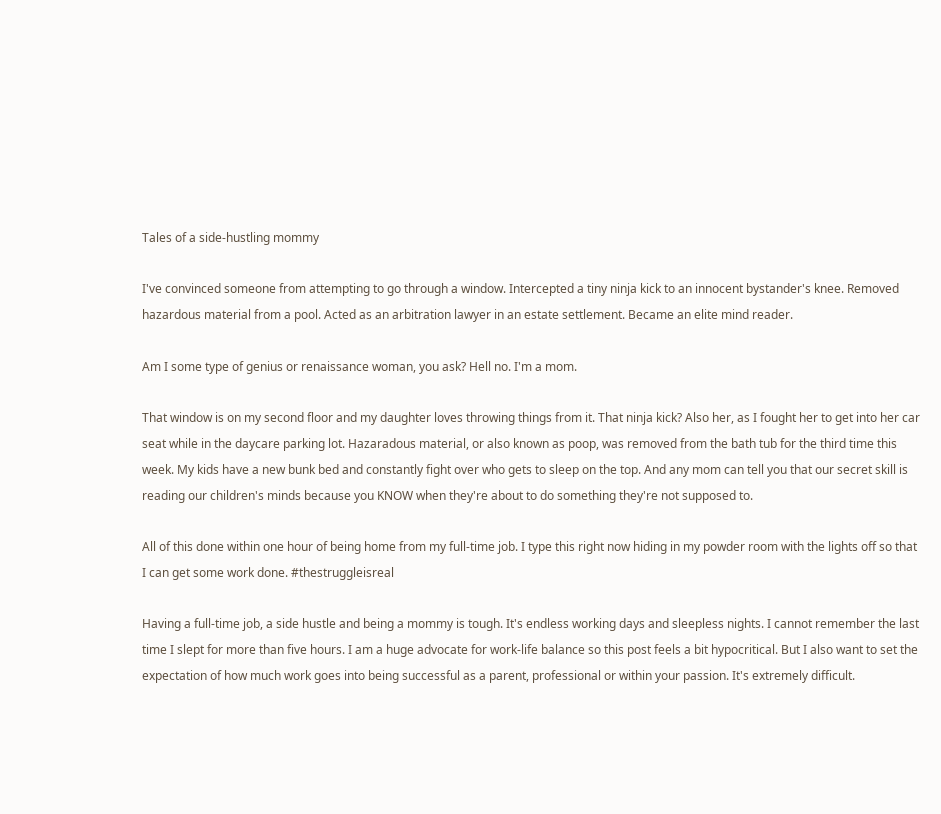Tales of a side-hustling mommy

I've convinced someone from attempting to go through a window. Intercepted a tiny ninja kick to an innocent bystander's knee. Removed hazardous material from a pool. Acted as an arbitration lawyer in an estate settlement. Became an elite mind reader.

Am I some type of genius or renaissance woman, you ask? Hell no. I'm a mom.

That window is on my second floor and my daughter loves throwing things from it. That ninja kick? Also her, as I fought her to get into her car seat while in the daycare parking lot. Hazaradous material, or also known as poop, was removed from the bath tub for the third time this week. My kids have a new bunk bed and constantly fight over who gets to sleep on the top. And any mom can tell you that our secret skill is reading our children's minds because you KNOW when they're about to do something they're not supposed to.

All of this done within one hour of being home from my full-time job. I type this right now hiding in my powder room with the lights off so that I can get some work done. #thestruggleisreal

Having a full-time job, a side hustle and being a mommy is tough. It's endless working days and sleepless nights. I cannot remember the last time I slept for more than five hours. I am a huge advocate for work-life balance so this post feels a bit hypocritical. But I also want to set the expectation of how much work goes into being successful as a parent, professional or within your passion. It's extremely difficult.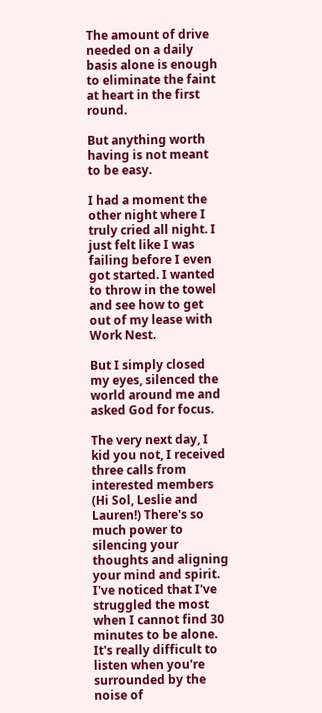The amount of drive needed on a daily basis alone is enough to eliminate the faint at heart in the first round.

But anything worth having is not meant to be easy.

I had a moment the other night where I truly cried all night. I just felt like I was failing before I even got started. I wanted to throw in the towel and see how to get out of my lease with Work Nest.

But I simply closed my eyes, silenced the world around me and asked God for focus.

The very next day, I kid you not, I received three calls from interested members (Hi Sol, Leslie and Lauren!) There's so much power to silencing your thoughts and aligning your mind and spirit. I've noticed that I've struggled the most when I cannot find 30 minutes to be alone. It's really difficult to listen when you're surrounded by the noise of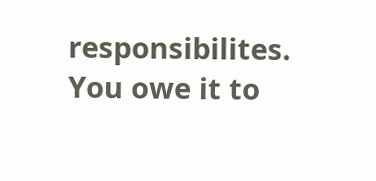responsibilites. You owe it to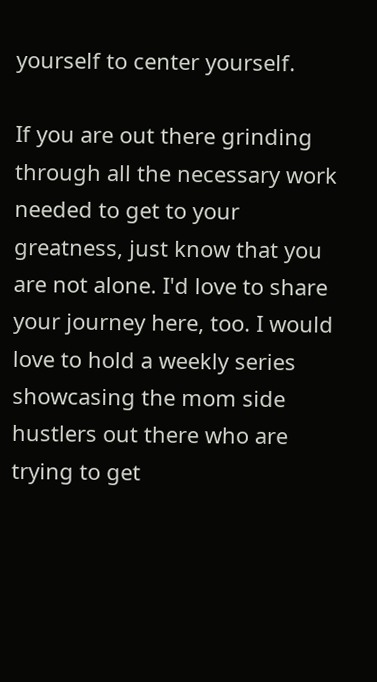yourself to center yourself.

If you are out there grinding through all the necessary work needed to get to your greatness, just know that you are not alone. I'd love to share your journey here, too. I would love to hold a weekly series showcasing the mom side hustlers out there who are trying to get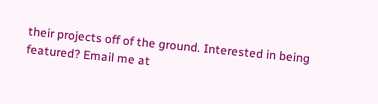their projects off of the ground. Interested in being featured? Email me at